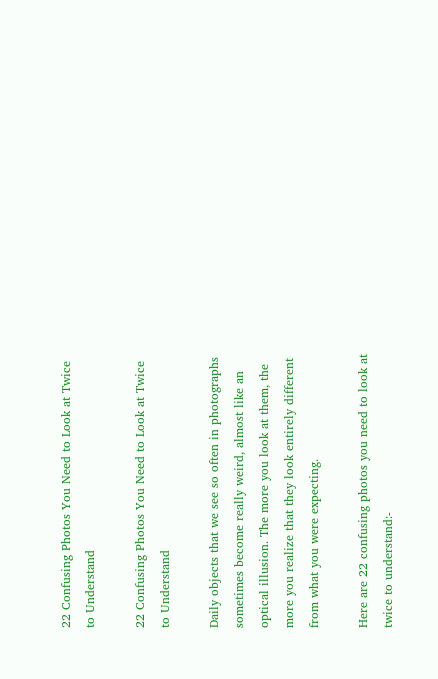22 Confusing Photos You Need to Look at Twice to Understand

22 Confusing Photos You Need to Look at Twice to Understand

Daily objects that we see so often in photographs sometimes become really weird, almost like an optical illusion. The more you look at them, the more you realize that they look entirely different from what you were expecting.

Here are 22 confusing photos you need to look at twice to understand:-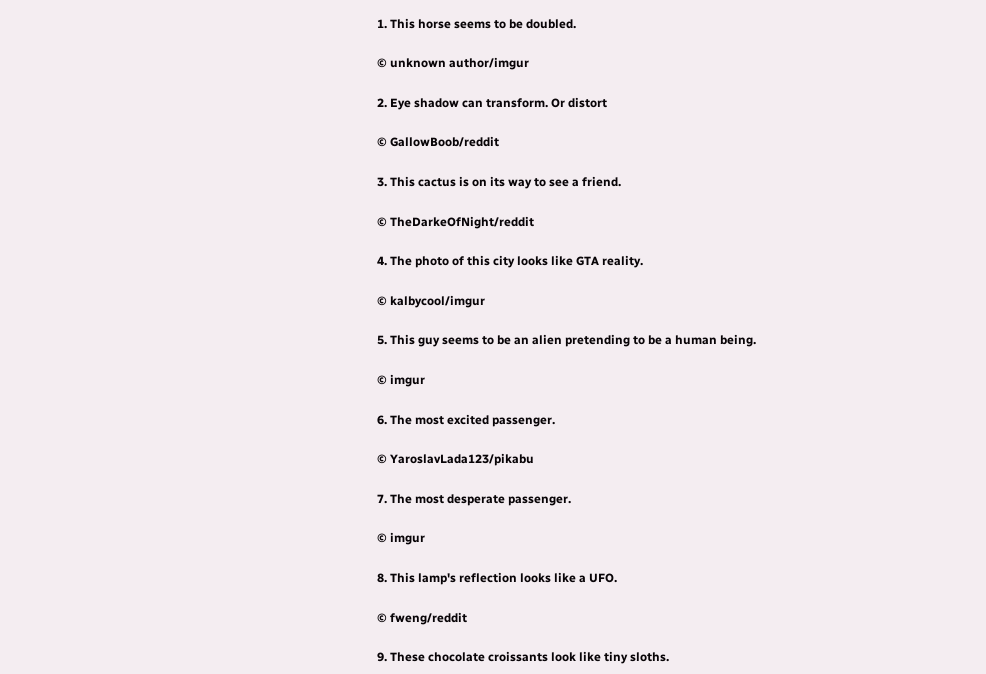1. This horse seems to be doubled.

© unknown author/imgur

2. Eye shadow can transform. Or distort

© GallowBoob/reddit

3. This cactus is on its way to see a friend.

© TheDarkeOfNight/reddit

4. The photo of this city looks like GTA reality.

© kalbycool/imgur

5. This guy seems to be an alien pretending to be a human being.

© imgur

6. The most excited passenger.

© YaroslavLada123/pikabu

7. The most desperate passenger.

© imgur

8. This lamp's reflection looks like a UFO.

© fweng/reddit

9. These chocolate croissants look like tiny sloths.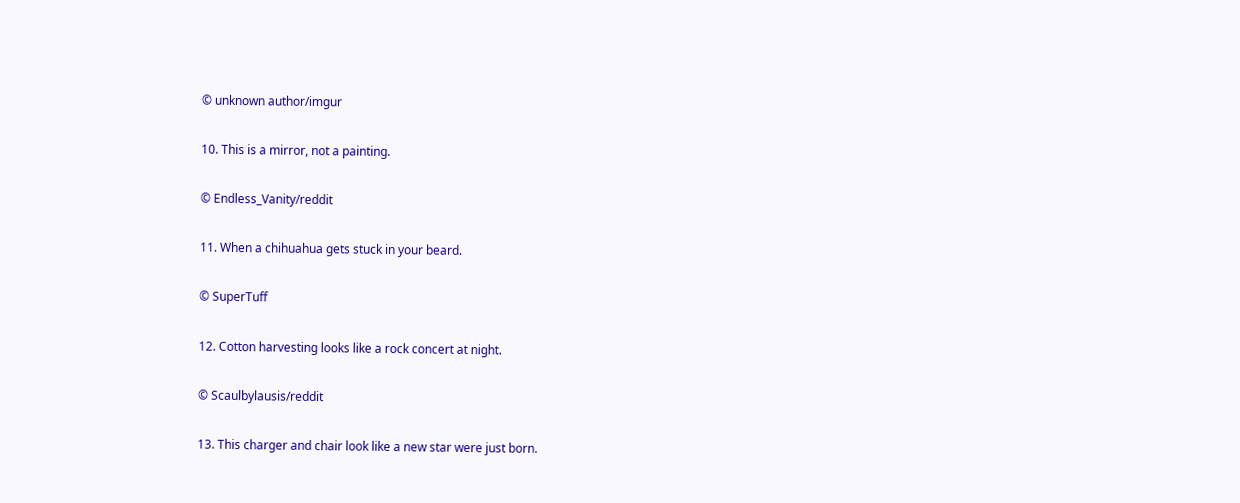© unknown author/imgur

10. This is a mirror, not a painting.

© Endless_Vanity/reddit

11. When a chihuahua gets stuck in your beard.

© SuperTuff

12. Cotton harvesting looks like a rock concert at night.

© Scaulbylausis/reddit

13. This charger and chair look like a new star were just born.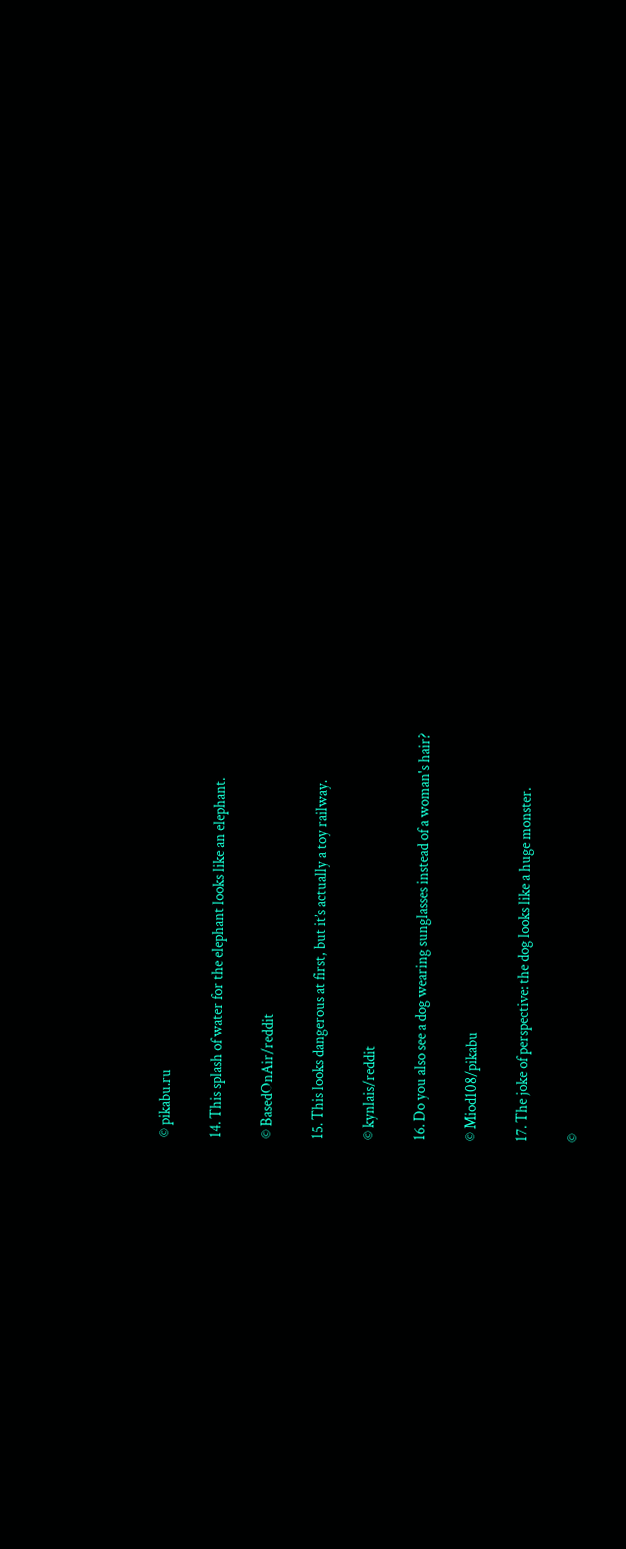© pikabu.ru

14. This splash of water for the elephant looks like an elephant.

© BasedOnAir/reddit

15. This looks dangerous at first, but it’s actually a toy railway.

© kynlais/reddit

16. Do you also see a dog wearing sunglasses instead of a woman's hair?

© Miod108/pikabu

17. The joke of perspective: the dog looks like a huge monster.

©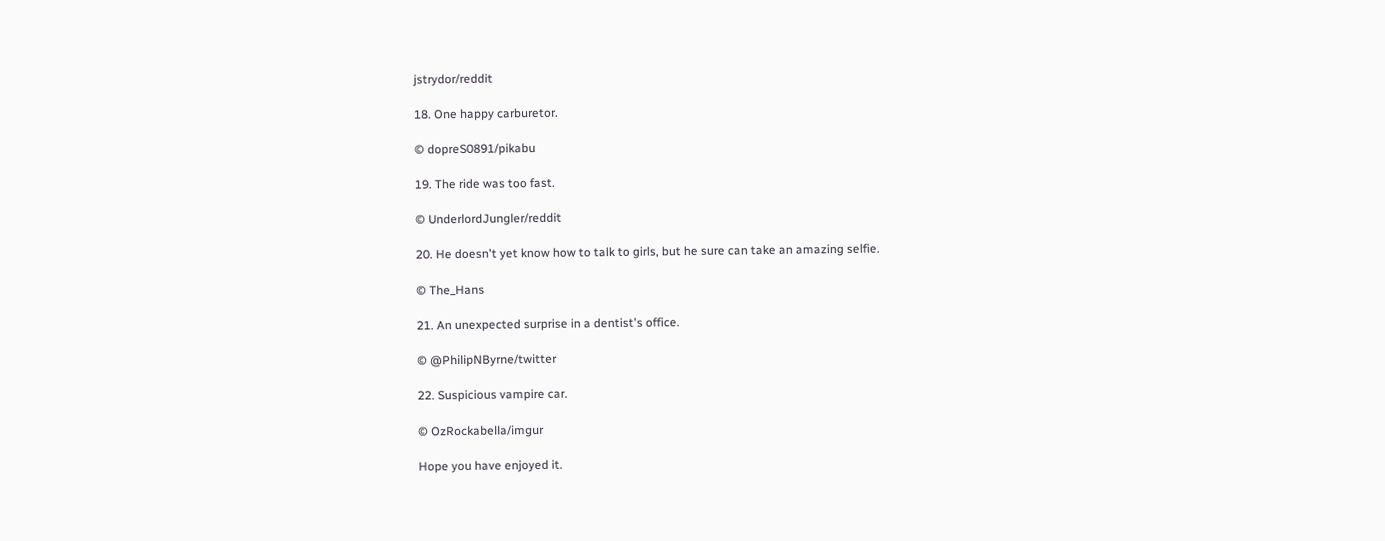jstrydor/reddit

18. One happy carburetor.

© dopreS0891/pikabu

19. The ride was too fast.

© UnderlordJungler/reddit

20. He doesn't yet know how to talk to girls, but he sure can take an amazing selfie.

© The_Hans

21. An unexpected surprise in a dentist's office.

© @PhilipNByrne/twitter

22. Suspicious vampire car.

© OzRockabella/imgur

Hope you have enjoyed it.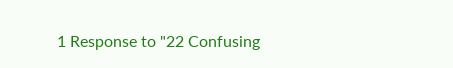1 Response to "22 Confusing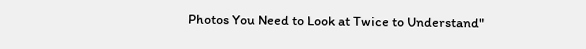Photos You Need to Look at Twice to Understand"